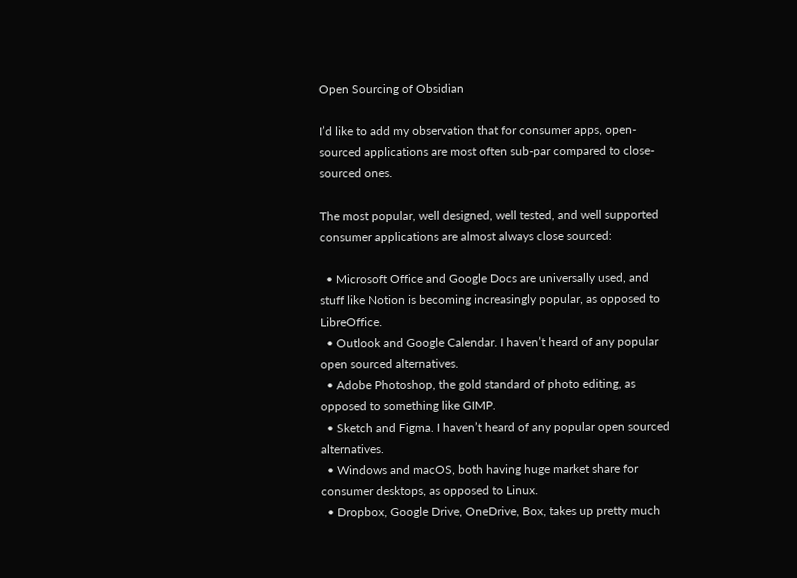Open Sourcing of Obsidian

I’d like to add my observation that for consumer apps, open-sourced applications are most often sub-par compared to close-sourced ones.

The most popular, well designed, well tested, and well supported consumer applications are almost always close sourced:

  • Microsoft Office and Google Docs are universally used, and stuff like Notion is becoming increasingly popular, as opposed to LibreOffice.
  • Outlook and Google Calendar. I haven’t heard of any popular open sourced alternatives.
  • Adobe Photoshop, the gold standard of photo editing, as opposed to something like GIMP.
  • Sketch and Figma. I haven’t heard of any popular open sourced alternatives.
  • Windows and macOS, both having huge market share for consumer desktops, as opposed to Linux.
  • Dropbox, Google Drive, OneDrive, Box, takes up pretty much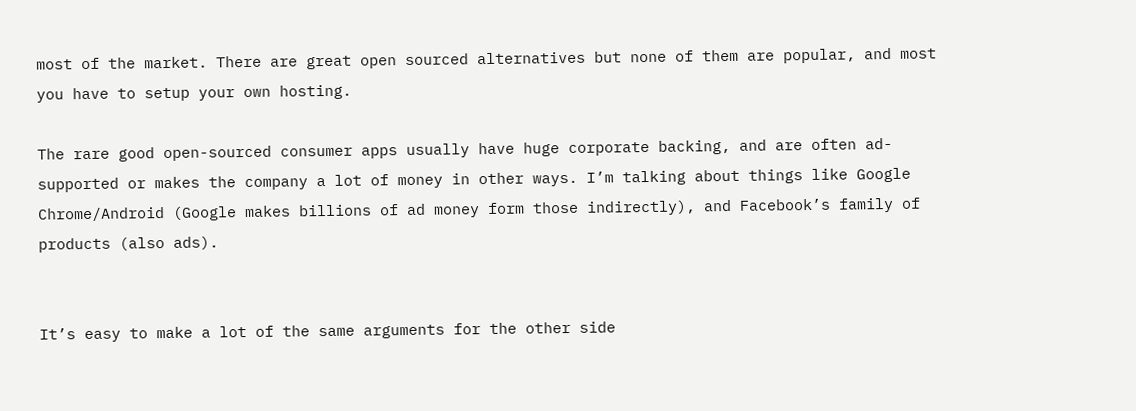most of the market. There are great open sourced alternatives but none of them are popular, and most you have to setup your own hosting.

The rare good open-sourced consumer apps usually have huge corporate backing, and are often ad-supported or makes the company a lot of money in other ways. I’m talking about things like Google Chrome/Android (Google makes billions of ad money form those indirectly), and Facebook’s family of products (also ads).


It’s easy to make a lot of the same arguments for the other side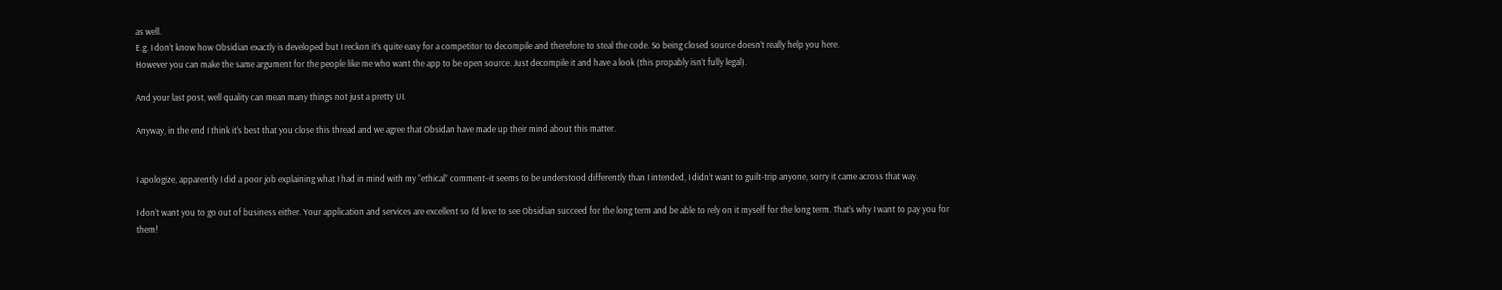as well.
E.g. I don’t know how Obsidian exactly is developed but I reckon it’s quite easy for a competitor to decompile and therefore to steal the code. So being closed source doesn’t really help you here.
However you can make the same argument for the people like me who want the app to be open source. Just decompile it and have a look (this propably isn’t fully legal).

And your last post, well quality can mean many things not just a pretty UI.

Anyway, in the end I think it’s best that you close this thread and we agree that Obsidan have made up their mind about this matter.


I apologize, apparently I did a poor job explaining what I had in mind with my “ethical” comment–it seems to be understood differently than I intended, I didn’t want to guilt-trip anyone, sorry it came across that way.

I don’t want you to go out of business either. Your application and services are excellent so I’d love to see Obsidian succeed for the long term and be able to rely on it myself for the long term. That’s why I want to pay you for them!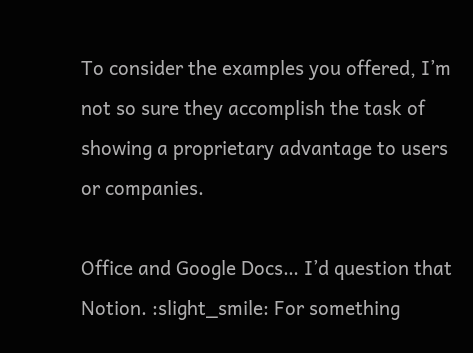To consider the examples you offered, I’m not so sure they accomplish the task of showing a proprietary advantage to users or companies.

Office and Google Docs… I’d question that Notion. :slight_smile: For something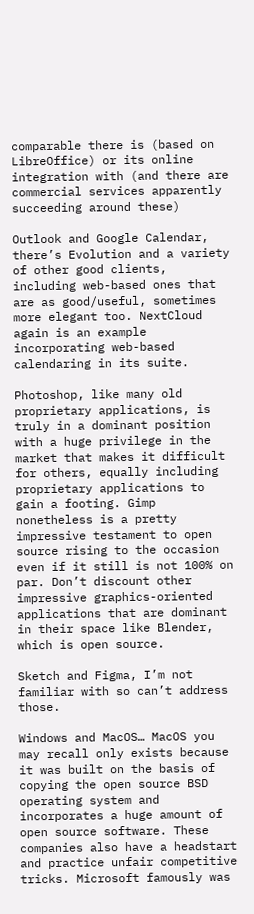comparable there is (based on LibreOffice) or its online integration with (and there are commercial services apparently succeeding around these)

Outlook and Google Calendar, there’s Evolution and a variety of other good clients, including web-based ones that are as good/useful, sometimes more elegant too. NextCloud again is an example incorporating web-based calendaring in its suite.

Photoshop, like many old proprietary applications, is truly in a dominant position with a huge privilege in the market that makes it difficult for others, equally including proprietary applications to gain a footing. Gimp nonetheless is a pretty impressive testament to open source rising to the occasion even if it still is not 100% on par. Don’t discount other impressive graphics-oriented applications that are dominant in their space like Blender, which is open source.

Sketch and Figma, I’m not familiar with so can’t address those.

Windows and MacOS… MacOS you may recall only exists because it was built on the basis of copying the open source BSD operating system and incorporates a huge amount of open source software. These companies also have a headstart and practice unfair competitive tricks. Microsoft famously was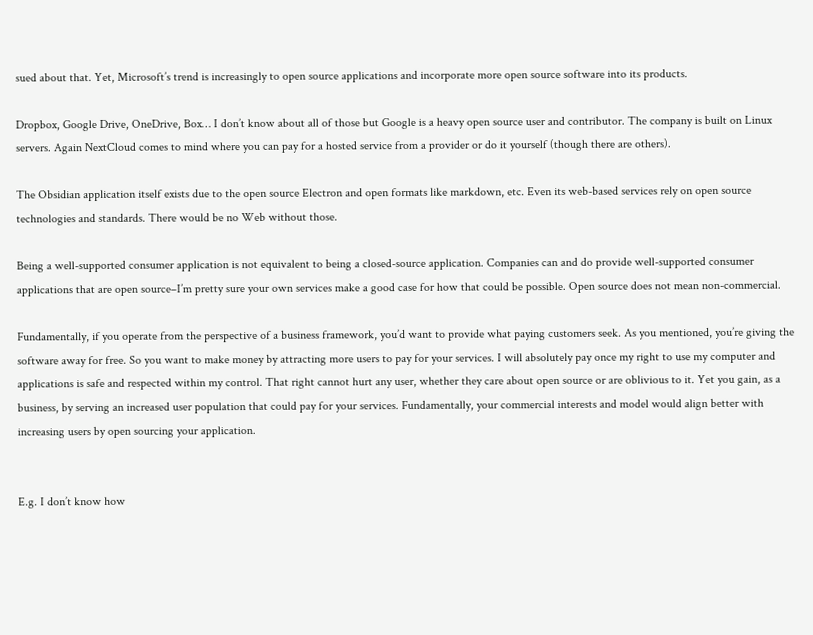sued about that. Yet, Microsoft’s trend is increasingly to open source applications and incorporate more open source software into its products.

Dropbox, Google Drive, OneDrive, Box… I don’t know about all of those but Google is a heavy open source user and contributor. The company is built on Linux servers. Again NextCloud comes to mind where you can pay for a hosted service from a provider or do it yourself (though there are others).

The Obsidian application itself exists due to the open source Electron and open formats like markdown, etc. Even its web-based services rely on open source technologies and standards. There would be no Web without those.

Being a well-supported consumer application is not equivalent to being a closed-source application. Companies can and do provide well-supported consumer applications that are open source–I’m pretty sure your own services make a good case for how that could be possible. Open source does not mean non-commercial.

Fundamentally, if you operate from the perspective of a business framework, you’d want to provide what paying customers seek. As you mentioned, you’re giving the software away for free. So you want to make money by attracting more users to pay for your services. I will absolutely pay once my right to use my computer and applications is safe and respected within my control. That right cannot hurt any user, whether they care about open source or are oblivious to it. Yet you gain, as a business, by serving an increased user population that could pay for your services. Fundamentally, your commercial interests and model would align better with increasing users by open sourcing your application.


E.g. I don’t know how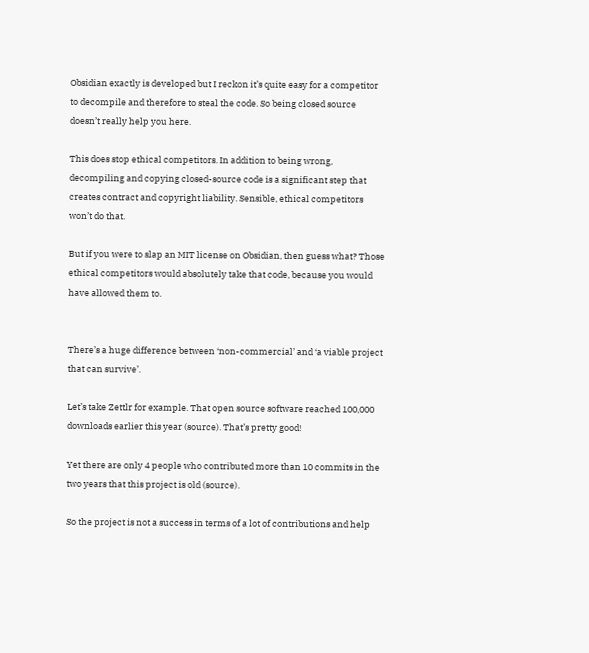Obsidian exactly is developed but I reckon it’s quite easy for a competitor to decompile and therefore to steal the code. So being closed source doesn’t really help you here.

This does stop ethical competitors. In addition to being wrong, decompiling and copying closed-source code is a significant step that creates contract and copyright liability. Sensible, ethical competitors won’t do that.

But if you were to slap an MIT license on Obsidian, then guess what? Those ethical competitors would absolutely take that code, because you would have allowed them to.


There’s a huge difference between ‘non-commercial’ and ‘a viable project that can survive’.

Let’s take Zettlr for example. That open source software reached 100,000 downloads earlier this year (source). That’s pretty good!

Yet there are only 4 people who contributed more than 10 commits in the two years that this project is old (source).

So the project is not a success in terms of a lot of contributions and help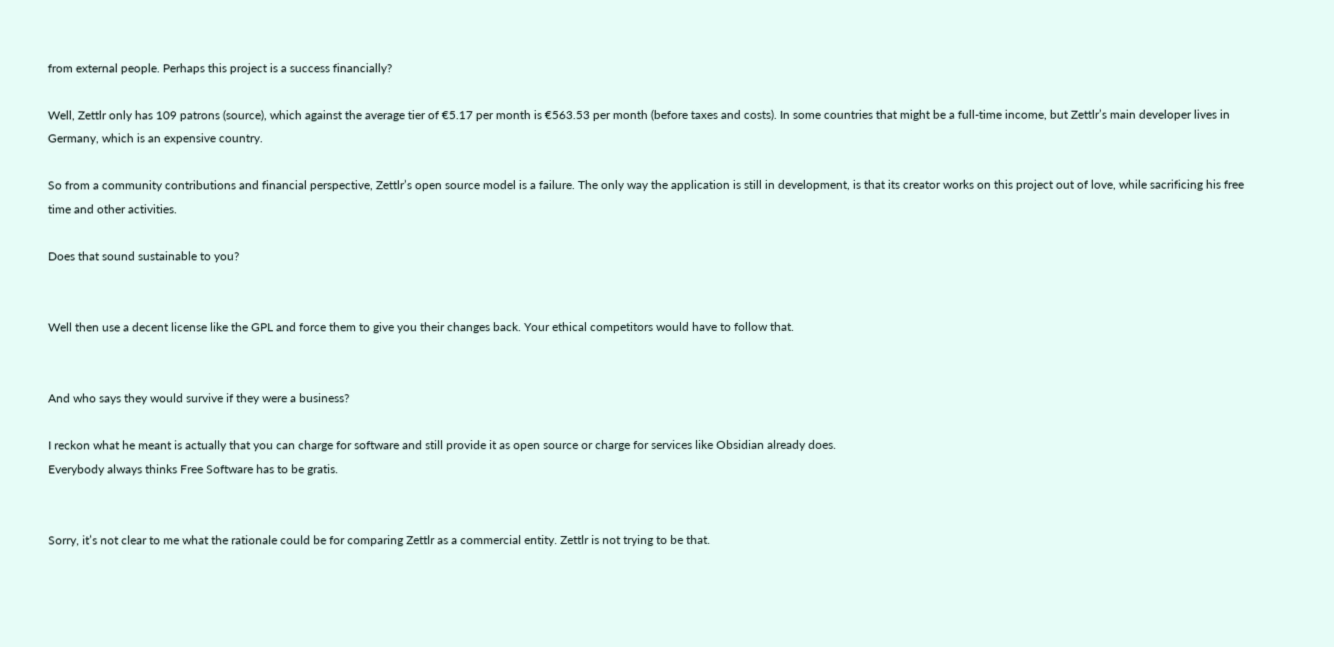from external people. Perhaps this project is a success financially?

Well, Zettlr only has 109 patrons (source), which against the average tier of €5.17 per month is €563.53 per month (before taxes and costs). In some countries that might be a full-time income, but Zettlr’s main developer lives in Germany, which is an expensive country.

So from a community contributions and financial perspective, Zettlr’s open source model is a failure. The only way the application is still in development, is that its creator works on this project out of love, while sacrificing his free time and other activities.

Does that sound sustainable to you?


Well then use a decent license like the GPL and force them to give you their changes back. Your ethical competitors would have to follow that.


And who says they would survive if they were a business?

I reckon what he meant is actually that you can charge for software and still provide it as open source or charge for services like Obsidian already does.
Everybody always thinks Free Software has to be gratis.


Sorry, it’s not clear to me what the rationale could be for comparing Zettlr as a commercial entity. Zettlr is not trying to be that.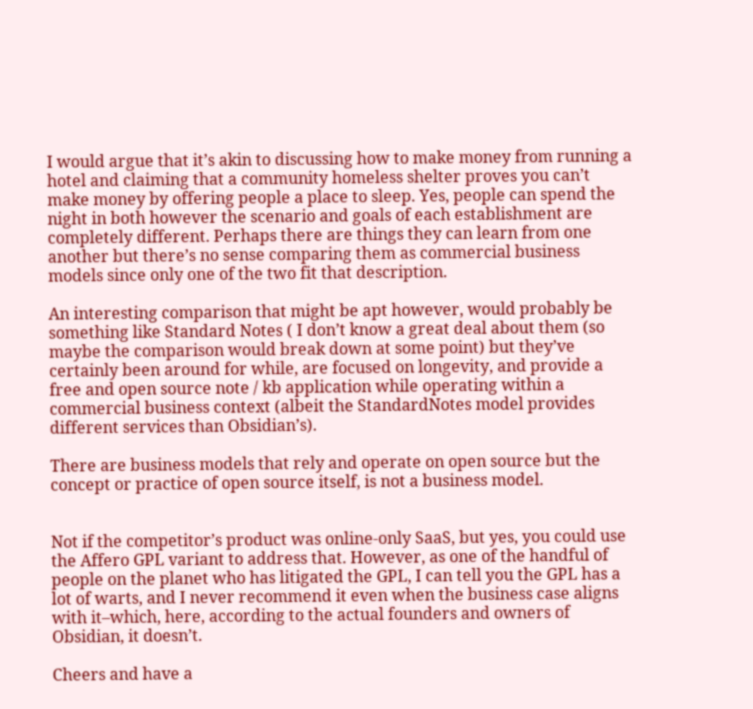I would argue that it’s akin to discussing how to make money from running a hotel and claiming that a community homeless shelter proves you can’t make money by offering people a place to sleep. Yes, people can spend the night in both however the scenario and goals of each establishment are completely different. Perhaps there are things they can learn from one another but there’s no sense comparing them as commercial business models since only one of the two fit that description.

An interesting comparison that might be apt however, would probably be something like Standard Notes ( I don’t know a great deal about them (so maybe the comparison would break down at some point) but they’ve certainly been around for while, are focused on longevity, and provide a free and open source note / kb application while operating within a commercial business context (albeit the StandardNotes model provides different services than Obsidian’s).

There are business models that rely and operate on open source but the concept or practice of open source itself, is not a business model.


Not if the competitor’s product was online-only SaaS, but yes, you could use the Affero GPL variant to address that. However, as one of the handful of people on the planet who has litigated the GPL, I can tell you the GPL has a lot of warts, and I never recommend it even when the business case aligns with it–which, here, according to the actual founders and owners of Obsidian, it doesn’t.

Cheers and have a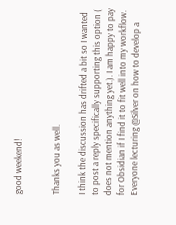good weekend!


Thanks you as well.

I think the discussion has drifted a bit so I wanted to post a reply specifically supporting this option ( does not mention anything yet.). I am happy to pay for Obsidian if I find it to fit well into my workflow. Everyone lecturing @Silver on how to develop a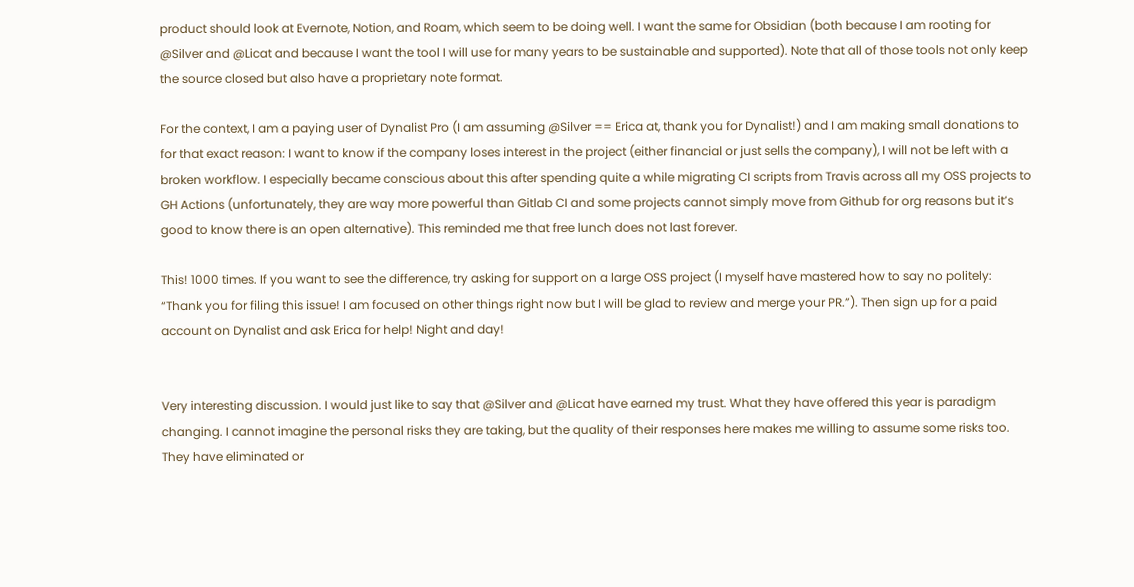product should look at Evernote, Notion, and Roam, which seem to be doing well. I want the same for Obsidian (both because I am rooting for @Silver and @Licat and because I want the tool I will use for many years to be sustainable and supported). Note that all of those tools not only keep the source closed but also have a proprietary note format.

For the context, I am a paying user of Dynalist Pro (I am assuming @Silver == Erica at, thank you for Dynalist!) and I am making small donations to for that exact reason: I want to know if the company loses interest in the project (either financial or just sells the company), I will not be left with a broken workflow. I especially became conscious about this after spending quite a while migrating CI scripts from Travis across all my OSS projects to GH Actions (unfortunately, they are way more powerful than Gitlab CI and some projects cannot simply move from Github for org reasons but it’s good to know there is an open alternative). This reminded me that free lunch does not last forever.

This! 1000 times. If you want to see the difference, try asking for support on a large OSS project (I myself have mastered how to say no politely: “Thank you for filing this issue! I am focused on other things right now but I will be glad to review and merge your PR.”). Then sign up for a paid account on Dynalist and ask Erica for help! Night and day!


Very interesting discussion. I would just like to say that @Silver and @Licat have earned my trust. What they have offered this year is paradigm changing. I cannot imagine the personal risks they are taking, but the quality of their responses here makes me willing to assume some risks too. They have eliminated or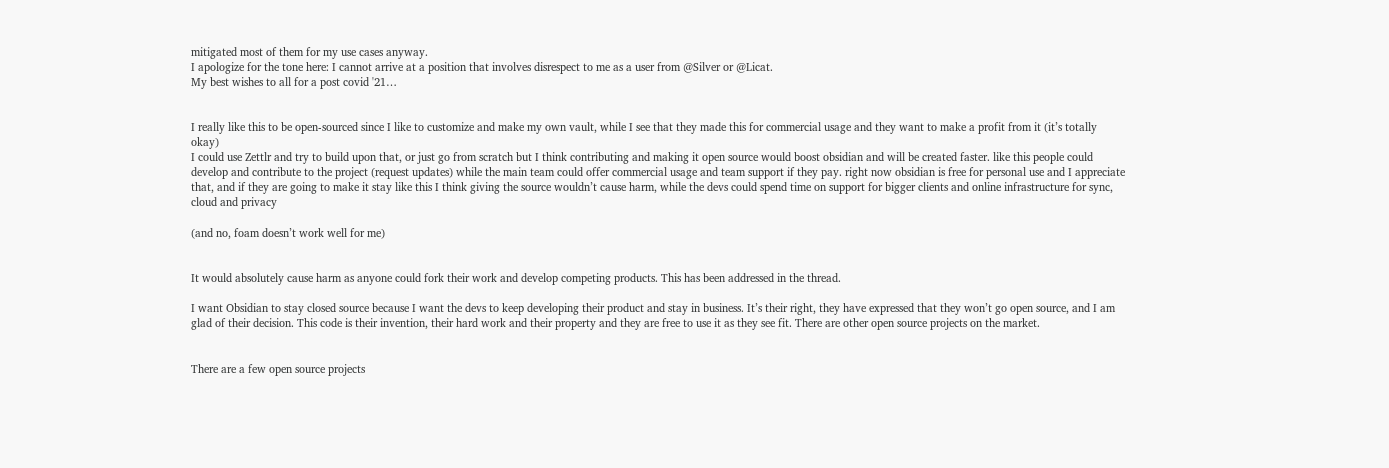mitigated most of them for my use cases anyway.
I apologize for the tone here: I cannot arrive at a position that involves disrespect to me as a user from @Silver or @Licat.
My best wishes to all for a post covid '21…


I really like this to be open-sourced since I like to customize and make my own vault, while I see that they made this for commercial usage and they want to make a profit from it (it’s totally okay)
I could use Zettlr and try to build upon that, or just go from scratch but I think contributing and making it open source would boost obsidian and will be created faster. like this people could develop and contribute to the project (request updates) while the main team could offer commercial usage and team support if they pay. right now obsidian is free for personal use and I appreciate that, and if they are going to make it stay like this I think giving the source wouldn’t cause harm, while the devs could spend time on support for bigger clients and online infrastructure for sync, cloud and privacy

(and no, foam doesn’t work well for me)


It would absolutely cause harm as anyone could fork their work and develop competing products. This has been addressed in the thread.

I want Obsidian to stay closed source because I want the devs to keep developing their product and stay in business. It’s their right, they have expressed that they won’t go open source, and I am glad of their decision. This code is their invention, their hard work and their property and they are free to use it as they see fit. There are other open source projects on the market.


There are a few open source projects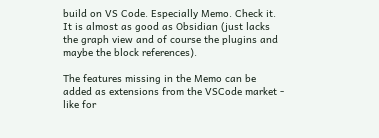build on VS Code. Especially Memo. Check it. It is almost as good as Obsidian (just lacks the graph view and of course the plugins and maybe the block references).

The features missing in the Memo can be added as extensions from the VSCode market - like for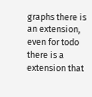graphs there is an extension, even for todo there is a extension that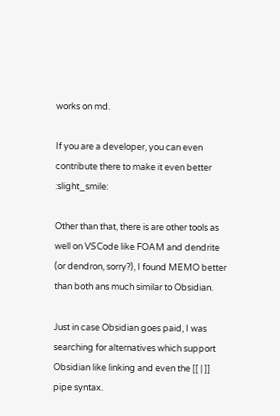works on md.

If you are a developer, you can even contribute there to make it even better :slight_smile:

Other than that, there is are other tools as well on VSCode like FOAM and dendrite (or dendron, sorry?), I found MEMO better than both ans much similar to Obsidian.

Just in case Obsidian goes paid, I was searching for alternatives which support Obsidian like linking and even the [[ | ]] pipe syntax.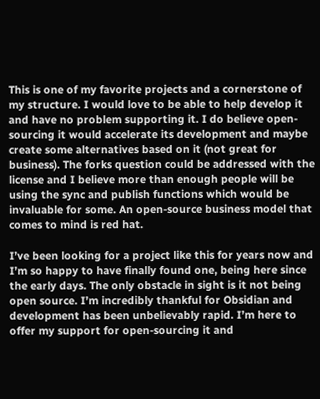This is one of my favorite projects and a cornerstone of my structure. I would love to be able to help develop it and have no problem supporting it. I do believe open-sourcing it would accelerate its development and maybe create some alternatives based on it (not great for business). The forks question could be addressed with the license and I believe more than enough people will be using the sync and publish functions which would be invaluable for some. An open-source business model that comes to mind is red hat.

I’ve been looking for a project like this for years now and I’m so happy to have finally found one, being here since the early days. The only obstacle in sight is it not being open source. I’m incredibly thankful for Obsidian and development has been unbelievably rapid. I’m here to offer my support for open-sourcing it and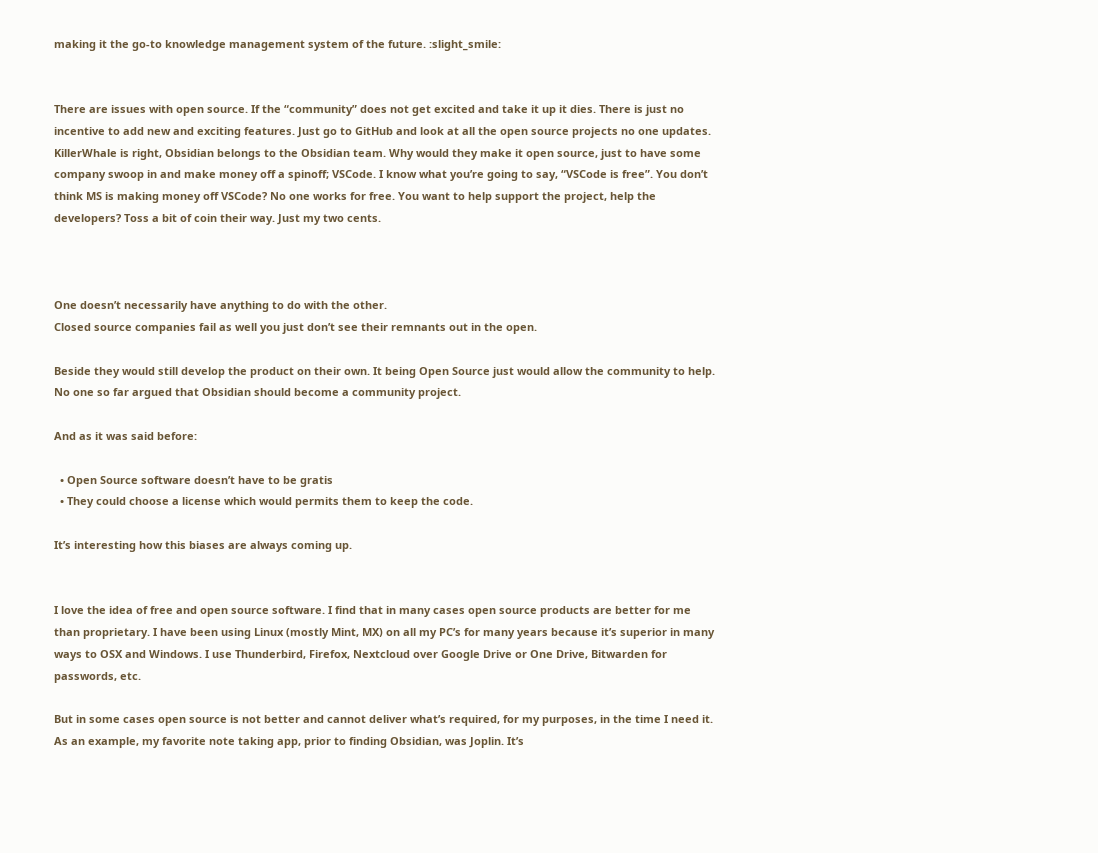making it the go-to knowledge management system of the future. :slight_smile:


There are issues with open source. If the “community” does not get excited and take it up it dies. There is just no incentive to add new and exciting features. Just go to GitHub and look at all the open source projects no one updates. KillerWhale is right, Obsidian belongs to the Obsidian team. Why would they make it open source, just to have some company swoop in and make money off a spinoff; VSCode. I know what you’re going to say, “VSCode is free”. You don’t think MS is making money off VSCode? No one works for free. You want to help support the project, help the developers? Toss a bit of coin their way. Just my two cents.



One doesn’t necessarily have anything to do with the other.
Closed source companies fail as well you just don’t see their remnants out in the open.

Beside they would still develop the product on their own. It being Open Source just would allow the community to help. No one so far argued that Obsidian should become a community project.

And as it was said before:

  • Open Source software doesn’t have to be gratis
  • They could choose a license which would permits them to keep the code.

It’s interesting how this biases are always coming up.


I love the idea of free and open source software. I find that in many cases open source products are better for me than proprietary. I have been using Linux (mostly Mint, MX) on all my PC’s for many years because it’s superior in many ways to OSX and Windows. I use Thunderbird, Firefox, Nextcloud over Google Drive or One Drive, Bitwarden for passwords, etc.

But in some cases open source is not better and cannot deliver what’s required, for my purposes, in the time I need it. As an example, my favorite note taking app, prior to finding Obsidian, was Joplin. It’s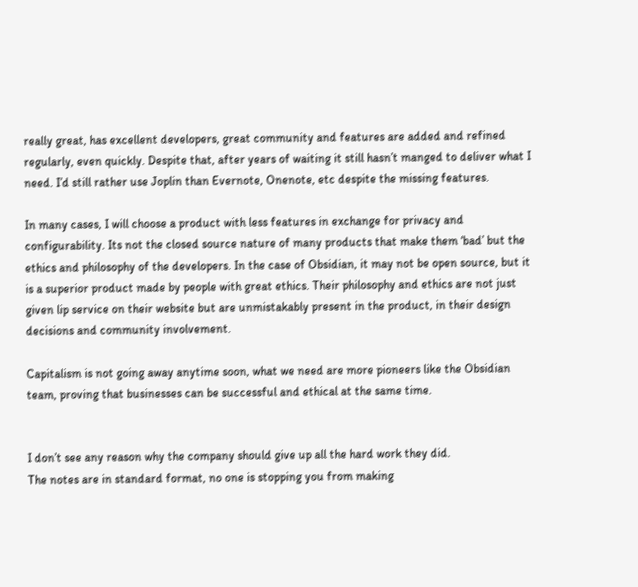really great, has excellent developers, great community and features are added and refined regularly, even quickly. Despite that, after years of waiting it still hasn’t manged to deliver what I need. I’d still rather use Joplin than Evernote, Onenote, etc despite the missing features.

In many cases, I will choose a product with less features in exchange for privacy and configurability. Its not the closed source nature of many products that make them ‘bad’ but the ethics and philosophy of the developers. In the case of Obsidian, it may not be open source, but it is a superior product made by people with great ethics. Their philosophy and ethics are not just given lip service on their website but are unmistakably present in the product, in their design decisions and community involvement.

Capitalism is not going away anytime soon, what we need are more pioneers like the Obsidian team, proving that businesses can be successful and ethical at the same time.


I don’t see any reason why the company should give up all the hard work they did.
The notes are in standard format, no one is stopping you from making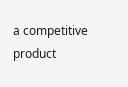a competitive product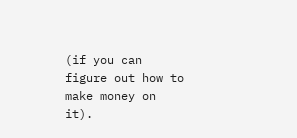(if you can figure out how to make money on it).